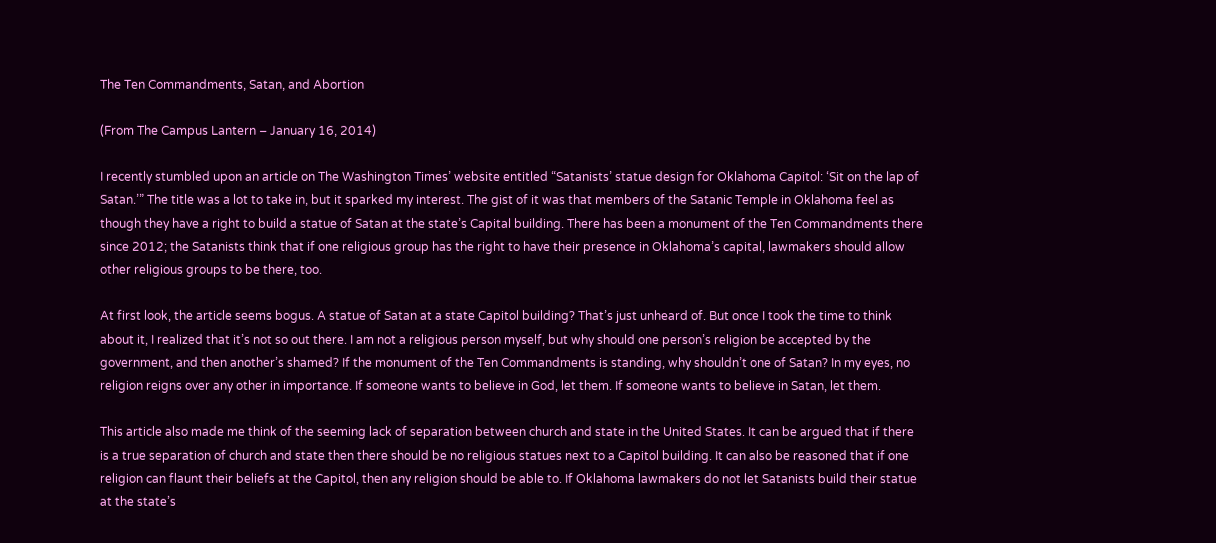The Ten Commandments, Satan, and Abortion

(From The Campus Lantern – January 16, 2014)

I recently stumbled upon an article on The Washington Times’ website entitled “Satanists’ statue design for Oklahoma Capitol: ‘Sit on the lap of Satan.’” The title was a lot to take in, but it sparked my interest. The gist of it was that members of the Satanic Temple in Oklahoma feel as though they have a right to build a statue of Satan at the state’s Capital building. There has been a monument of the Ten Commandments there since 2012; the Satanists think that if one religious group has the right to have their presence in Oklahoma’s capital, lawmakers should allow other religious groups to be there, too.

At first look, the article seems bogus. A statue of Satan at a state Capitol building? That’s just unheard of. But once I took the time to think about it, I realized that it’s not so out there. I am not a religious person myself, but why should one person’s religion be accepted by the government, and then another’s shamed? If the monument of the Ten Commandments is standing, why shouldn’t one of Satan? In my eyes, no religion reigns over any other in importance. If someone wants to believe in God, let them. If someone wants to believe in Satan, let them.

This article also made me think of the seeming lack of separation between church and state in the United States. It can be argued that if there is a true separation of church and state then there should be no religious statues next to a Capitol building. It can also be reasoned that if one religion can flaunt their beliefs at the Capitol, then any religion should be able to. If Oklahoma lawmakers do not let Satanists build their statue at the state’s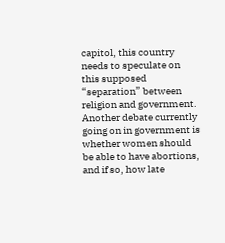capitol, this country needs to speculate on this supposed “separation” between religion and government. Another debate currently going on in government is whether women should be able to have abortions, and if so, how late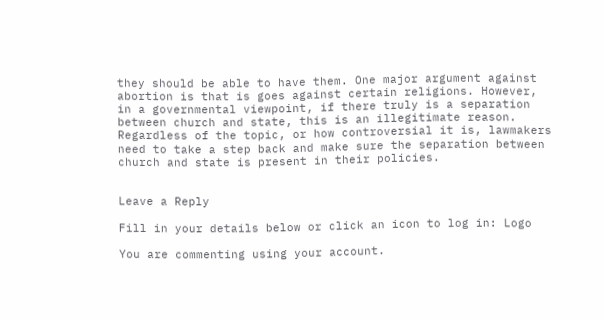they should be able to have them. One major argument against abortion is that is goes against certain religions. However, in a governmental viewpoint, if there truly is a separation between church and state, this is an illegitimate reason. Regardless of the topic, or how controversial it is, lawmakers need to take a step back and make sure the separation between church and state is present in their policies.


Leave a Reply

Fill in your details below or click an icon to log in: Logo

You are commenting using your account.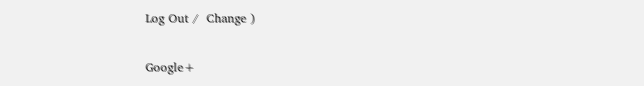Log Out /  Change )

Google+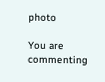photo

You are commenting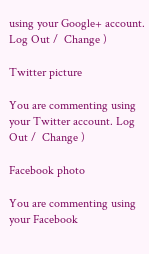using your Google+ account. Log Out /  Change )

Twitter picture

You are commenting using your Twitter account. Log Out /  Change )

Facebook photo

You are commenting using your Facebook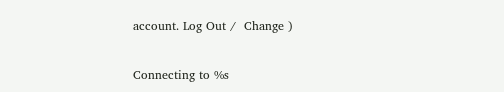account. Log Out /  Change )


Connecting to %s